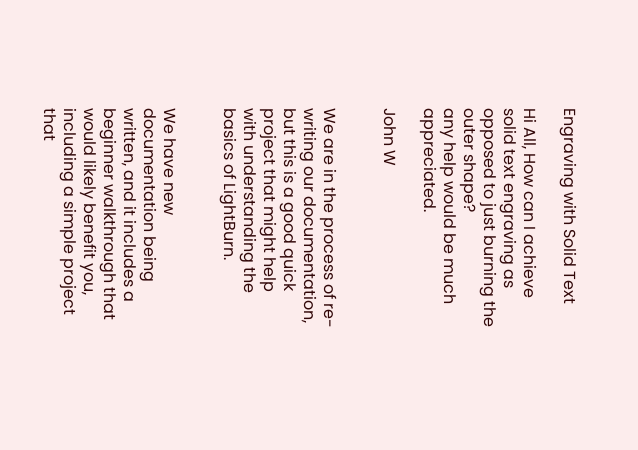Engraving with Solid Text

Hi All, How can I achieve solid text engraving as opposed to just burning the outer shape?
any help would be much appreciated.

John W


We are in the process of re-writing our documentation, but this is a good quick project that might help with understanding the basics of LightBurn.


We have new documentation being written, and it includes a beginner walkthrough that would likely benefit you, including a simple project that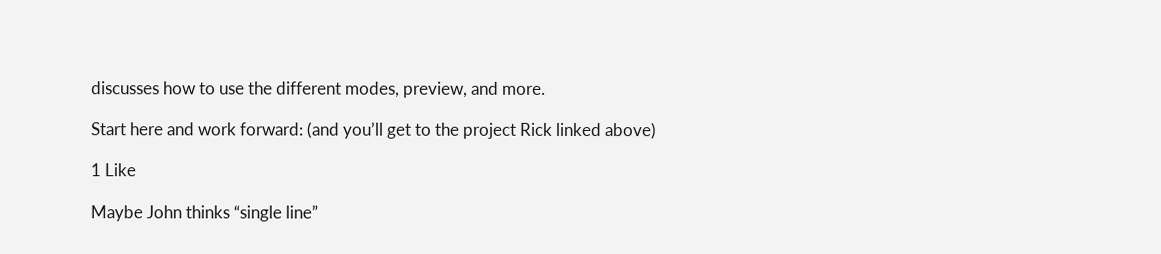discusses how to use the different modes, preview, and more.

Start here and work forward: (and you’ll get to the project Rick linked above)

1 Like

Maybe John thinks “single line”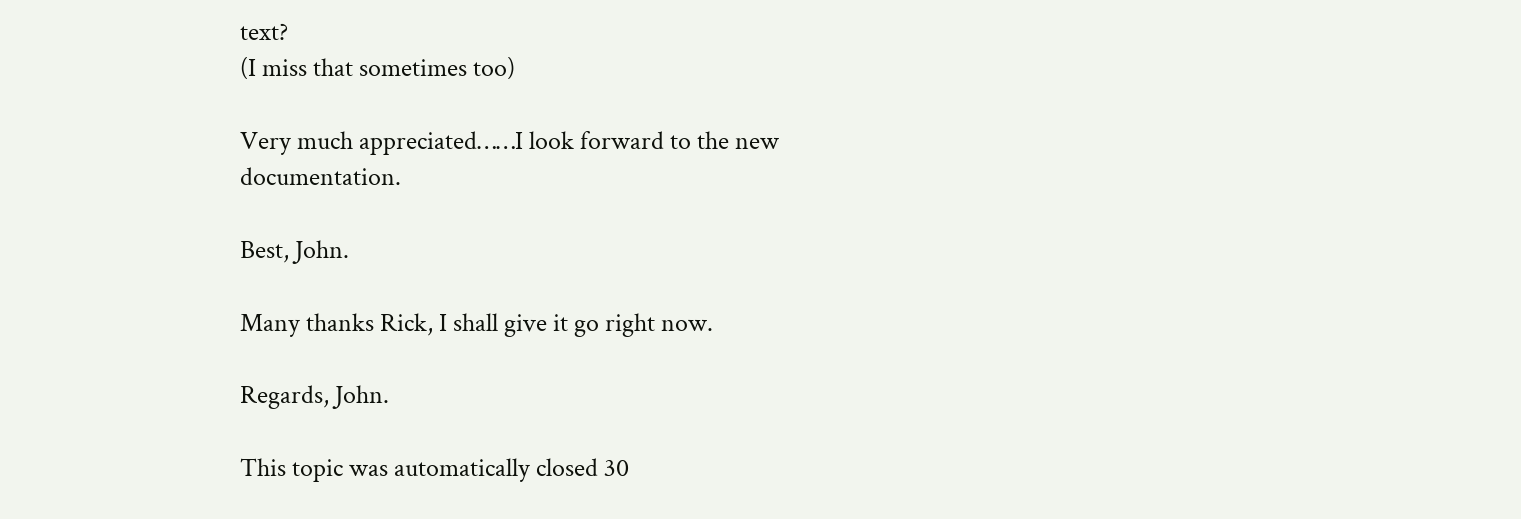text?
(I miss that sometimes too)

Very much appreciated……I look forward to the new documentation.

Best, John.

Many thanks Rick, I shall give it go right now.

Regards, John.

This topic was automatically closed 30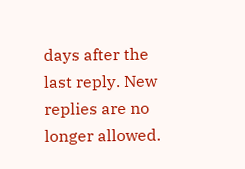days after the last reply. New replies are no longer allowed.